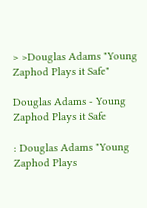> >Douglas Adams "Young Zaphod Plays it Safe"

Douglas Adams - Young Zaphod Plays it Safe

: Douglas Adams "Young Zaphod Plays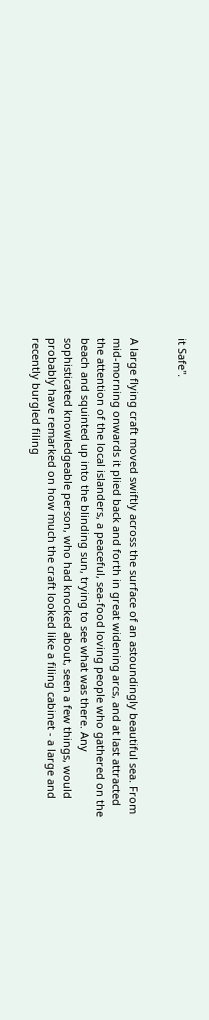it Safe".


A large flying craft moved swiftly across the surface of an astoundingly beautiful sea. From mid-morning onwards it plied back and forth in great widening arcs, and at last attracted the attention of the local islanders, a peaceful, sea-food loving people who gathered on the beach and squinted up into the blinding sun, trying to see what was there. Any sophisticated knowledgeable person, who had knocked about, seen a few things, would probably have remarked on how much the craft looked like a filing cabinet - a large and recently burgled filing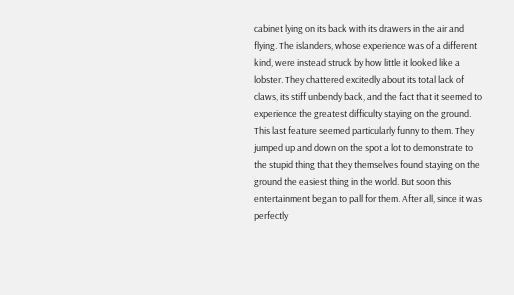cabinet lying on its back with its drawers in the air and flying. The islanders, whose experience was of a different kind, were instead struck by how little it looked like a lobster. They chattered excitedly about its total lack of claws, its stiff unbendy back, and the fact that it seemed to experience the greatest difficulty staying on the ground. This last feature seemed particularly funny to them. They jumped up and down on the spot a lot to demonstrate to the stupid thing that they themselves found staying on the ground the easiest thing in the world. But soon this entertainment began to pall for them. After all, since it was perfectly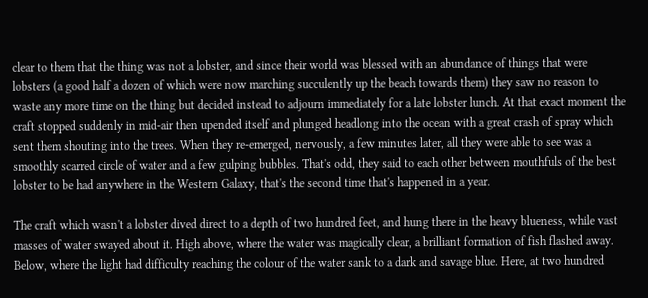clear to them that the thing was not a lobster, and since their world was blessed with an abundance of things that were lobsters (a good half a dozen of which were now marching succulently up the beach towards them) they saw no reason to waste any more time on the thing but decided instead to adjourn immediately for a late lobster lunch. At that exact moment the craft stopped suddenly in mid-air then upended itself and plunged headlong into the ocean with a great crash of spray which sent them shouting into the trees. When they re-emerged, nervously, a few minutes later, all they were able to see was a smoothly scarred circle of water and a few gulping bubbles. That's odd, they said to each other between mouthfuls of the best lobster to be had anywhere in the Western Galaxy, that's the second time that's happened in a year.

The craft which wasn't a lobster dived direct to a depth of two hundred feet, and hung there in the heavy blueness, while vast masses of water swayed about it. High above, where the water was magically clear, a brilliant formation of fish flashed away. Below, where the light had difficulty reaching the colour of the water sank to a dark and savage blue. Here, at two hundred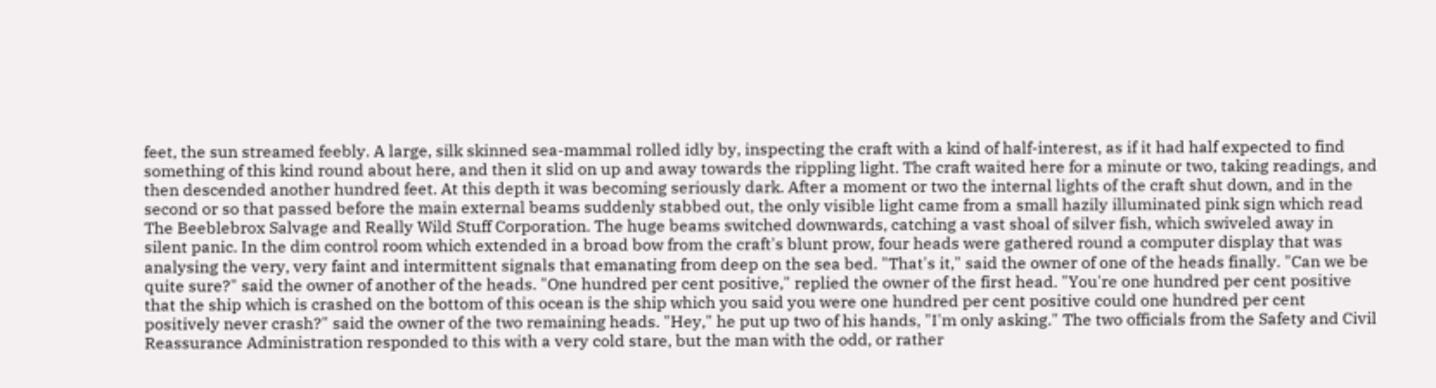feet, the sun streamed feebly. A large, silk skinned sea-mammal rolled idly by, inspecting the craft with a kind of half-interest, as if it had half expected to find something of this kind round about here, and then it slid on up and away towards the rippling light. The craft waited here for a minute or two, taking readings, and then descended another hundred feet. At this depth it was becoming seriously dark. After a moment or two the internal lights of the craft shut down, and in the second or so that passed before the main external beams suddenly stabbed out, the only visible light came from a small hazily illuminated pink sign which read The Beeblebrox Salvage and Really Wild Stuff Corporation. The huge beams switched downwards, catching a vast shoal of silver fish, which swiveled away in silent panic. In the dim control room which extended in a broad bow from the craft's blunt prow, four heads were gathered round a computer display that was analysing the very, very faint and intermittent signals that emanating from deep on the sea bed. "That's it," said the owner of one of the heads finally. "Can we be quite sure?" said the owner of another of the heads. "One hundred per cent positive," replied the owner of the first head. "You're one hundred per cent positive that the ship which is crashed on the bottom of this ocean is the ship which you said you were one hundred per cent positive could one hundred per cent positively never crash?" said the owner of the two remaining heads. "Hey," he put up two of his hands, "I'm only asking." The two officials from the Safety and Civil Reassurance Administration responded to this with a very cold stare, but the man with the odd, or rather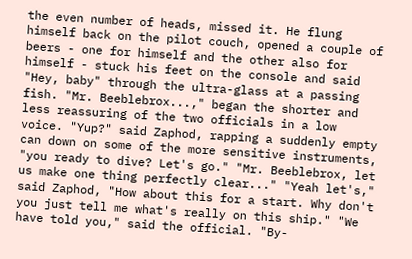the even number of heads, missed it. He flung himself back on the pilot couch, opened a couple of beers - one for himself and the other also for himself - stuck his feet on the console and said "Hey, baby" through the ultra-glass at a passing fish. "Mr. Beeblebrox...," began the shorter and less reassuring of the two officials in a low voice. "Yup?" said Zaphod, rapping a suddenly empty can down on some of the more sensitive instruments, "you ready to dive? Let's go." "Mr. Beeblebrox, let us make one thing perfectly clear..." "Yeah let's," said Zaphod, "How about this for a start. Why don't you just tell me what's really on this ship." "We have told you," said the official. "By-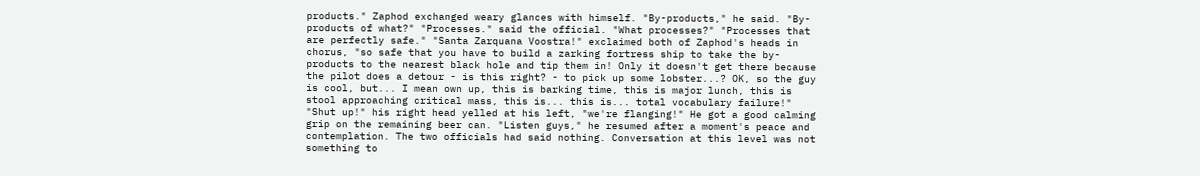products." Zaphod exchanged weary glances with himself. "By-products," he said. "By-products of what?" "Processes." said the official. "What processes?" "Processes that are perfectly safe." "Santa Zarquana Voostra!" exclaimed both of Zaphod's heads in chorus, "so safe that you have to build a zarking fortress ship to take the by-products to the nearest black hole and tip them in! Only it doesn't get there because the pilot does a detour - is this right? - to pick up some lobster...? OK, so the guy is cool, but... I mean own up, this is barking time, this is major lunch, this is stool approaching critical mass, this is... this is... total vocabulary failure!" "Shut up!" his right head yelled at his left, "we're flanging!" He got a good calming grip on the remaining beer can. "Listen guys," he resumed after a moment's peace and contemplation. The two officials had said nothing. Conversation at this level was not something to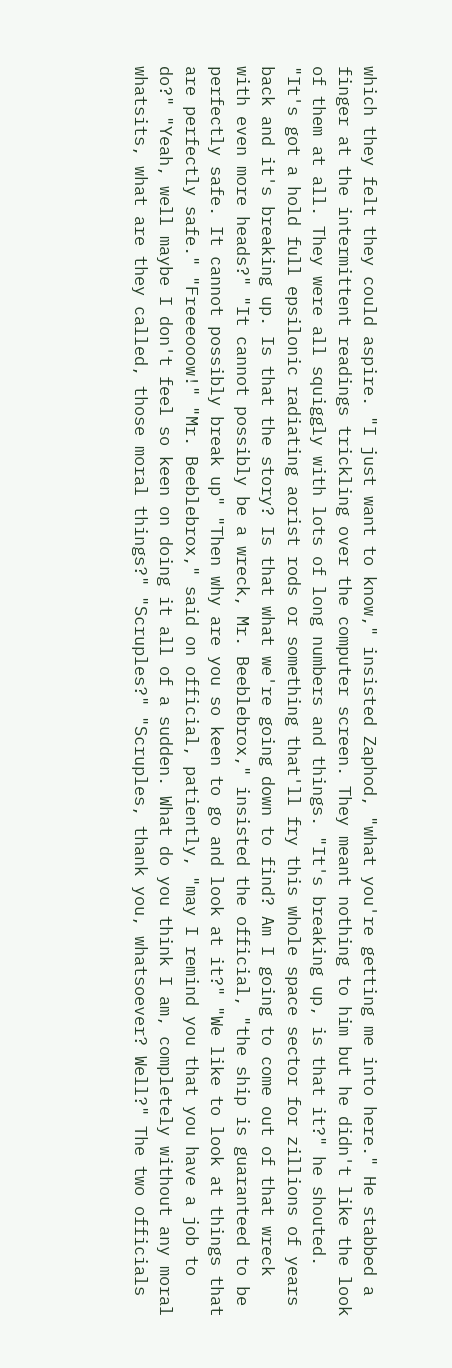which they felt they could aspire. "I just want to know," insisted Zaphod, "what you're getting me into here." He stabbed a finger at the intermittent readings trickling over the computer screen. They meant nothing to him but he didn't like the look of them at all. They were all squiggly with lots of long numbers and things. "It's breaking up, is that it?" he shouted. "It's got a hold full epsilonic radiating aorist rods or something that'll fry this whole space sector for zillions of years back and it's breaking up. Is that the story? Is that what we're going down to find? Am I going to come out of that wreck with even more heads?" "It cannot possibly be a wreck, Mr. Beeblebrox," insisted the official, "the ship is guaranteed to be perfectly safe. It cannot possibly break up" "Then why are you so keen to go and look at it?" "We like to look at things that are perfectly safe." "Freeeooow!" "Mr. Beeblebrox," said on official, patiently, "may I remind you that you have a job to do?" "Yeah, well maybe I don't feel so keen on doing it all of a sudden. What do you think I am, completely without any moral whatsits, what are they called, those moral things?" "Scruples?" "Scruples, thank you, whatsoever? Well?" The two officials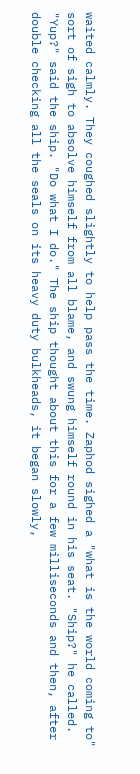waited calmly. They coughed slightly to help pass the time. Zaphod sighed a "what is the world coming to" sort of sigh to absolve himself from all blame, and swung himself round in his seat. "Ship?" he called. "Yup?" said the ship. "Do what I do." The ship thought about this for a few milliseconds and then, after double checking all the seals on its heavy duty bulkheads, it began slowly,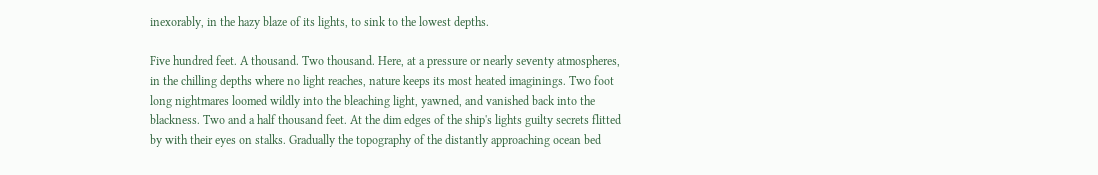inexorably, in the hazy blaze of its lights, to sink to the lowest depths.

Five hundred feet. A thousand. Two thousand. Here, at a pressure or nearly seventy atmospheres, in the chilling depths where no light reaches, nature keeps its most heated imaginings. Two foot long nightmares loomed wildly into the bleaching light, yawned, and vanished back into the blackness. Two and a half thousand feet. At the dim edges of the ship's lights guilty secrets flitted by with their eyes on stalks. Gradually the topography of the distantly approaching ocean bed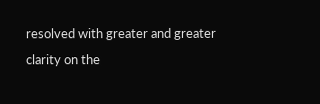resolved with greater and greater clarity on the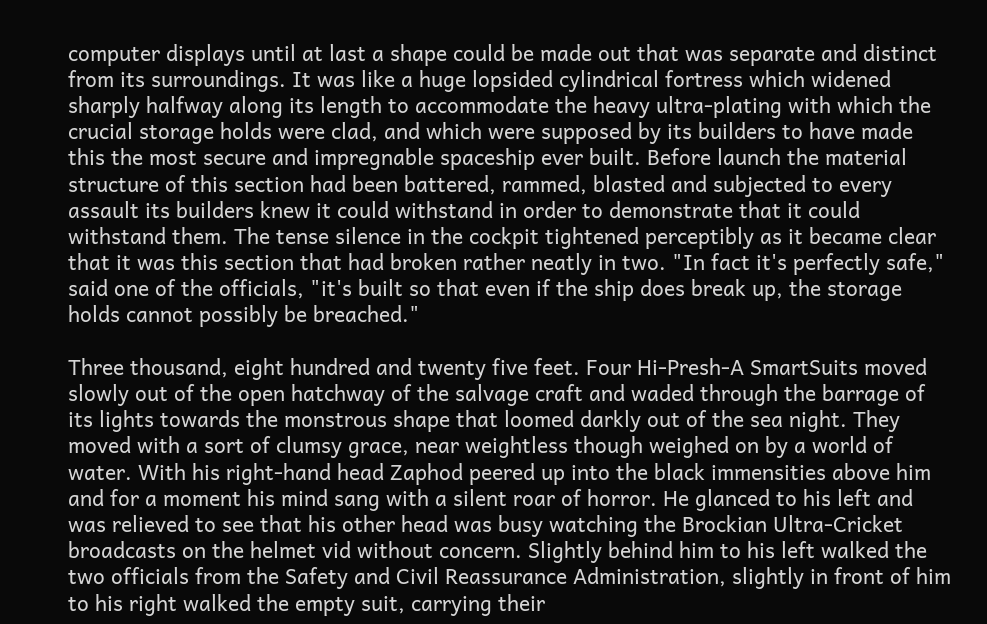computer displays until at last a shape could be made out that was separate and distinct from its surroundings. It was like a huge lopsided cylindrical fortress which widened sharply halfway along its length to accommodate the heavy ultra-plating with which the crucial storage holds were clad, and which were supposed by its builders to have made this the most secure and impregnable spaceship ever built. Before launch the material structure of this section had been battered, rammed, blasted and subjected to every assault its builders knew it could withstand in order to demonstrate that it could withstand them. The tense silence in the cockpit tightened perceptibly as it became clear that it was this section that had broken rather neatly in two. "In fact it's perfectly safe," said one of the officials, "it's built so that even if the ship does break up, the storage holds cannot possibly be breached."

Three thousand, eight hundred and twenty five feet. Four Hi-Presh-A SmartSuits moved slowly out of the open hatchway of the salvage craft and waded through the barrage of its lights towards the monstrous shape that loomed darkly out of the sea night. They moved with a sort of clumsy grace, near weightless though weighed on by a world of water. With his right-hand head Zaphod peered up into the black immensities above him and for a moment his mind sang with a silent roar of horror. He glanced to his left and was relieved to see that his other head was busy watching the Brockian Ultra-Cricket broadcasts on the helmet vid without concern. Slightly behind him to his left walked the two officials from the Safety and Civil Reassurance Administration, slightly in front of him to his right walked the empty suit, carrying their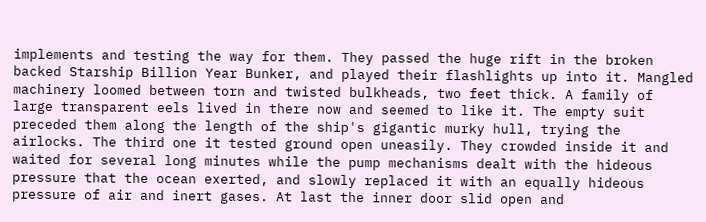implements and testing the way for them. They passed the huge rift in the broken backed Starship Billion Year Bunker, and played their flashlights up into it. Mangled machinery loomed between torn and twisted bulkheads, two feet thick. A family of large transparent eels lived in there now and seemed to like it. The empty suit preceded them along the length of the ship's gigantic murky hull, trying the airlocks. The third one it tested ground open uneasily. They crowded inside it and waited for several long minutes while the pump mechanisms dealt with the hideous pressure that the ocean exerted, and slowly replaced it with an equally hideous pressure of air and inert gases. At last the inner door slid open and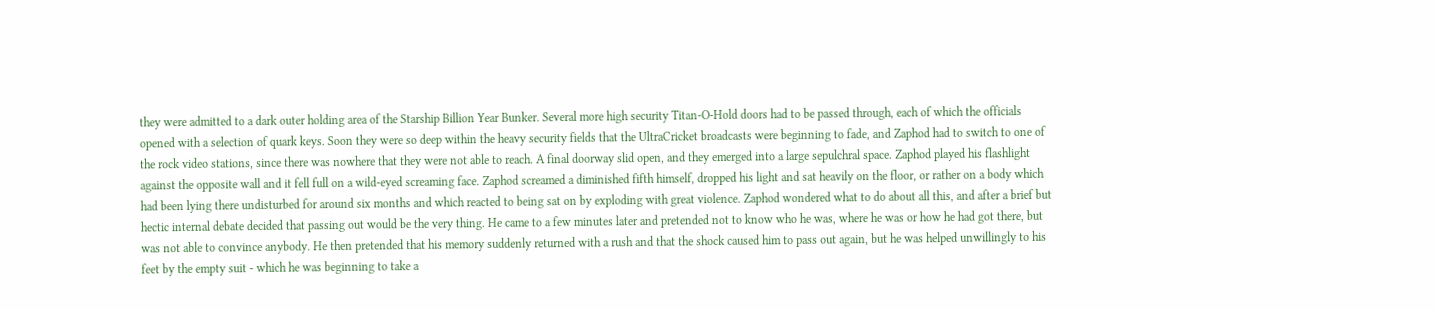they were admitted to a dark outer holding area of the Starship Billion Year Bunker. Several more high security Titan-O-Hold doors had to be passed through, each of which the officials opened with a selection of quark keys. Soon they were so deep within the heavy security fields that the UltraCricket broadcasts were beginning to fade, and Zaphod had to switch to one of the rock video stations, since there was nowhere that they were not able to reach. A final doorway slid open, and they emerged into a large sepulchral space. Zaphod played his flashlight against the opposite wall and it fell full on a wild-eyed screaming face. Zaphod screamed a diminished fifth himself, dropped his light and sat heavily on the floor, or rather on a body which had been lying there undisturbed for around six months and which reacted to being sat on by exploding with great violence. Zaphod wondered what to do about all this, and after a brief but hectic internal debate decided that passing out would be the very thing. He came to a few minutes later and pretended not to know who he was, where he was or how he had got there, but was not able to convince anybody. He then pretended that his memory suddenly returned with a rush and that the shock caused him to pass out again, but he was helped unwillingly to his feet by the empty suit - which he was beginning to take a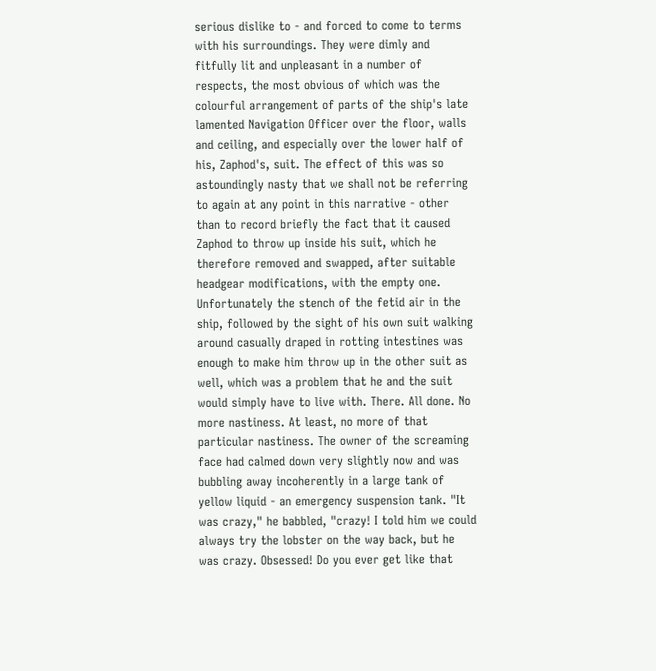serious dislike to - and forced to come to terms with his surroundings. They were dimly and fitfully lit and unpleasant in a number of respects, the most obvious of which was the colourful arrangement of parts of the ship's late lamented Navigation Officer over the floor, walls and ceiling, and especially over the lower half of his, Zaphod's, suit. The effect of this was so astoundingly nasty that we shall not be referring to again at any point in this narrative - other than to record briefly the fact that it caused Zaphod to throw up inside his suit, which he therefore removed and swapped, after suitable headgear modifications, with the empty one. Unfortunately the stench of the fetid air in the ship, followed by the sight of his own suit walking around casually draped in rotting intestines was enough to make him throw up in the other suit as well, which was a problem that he and the suit would simply have to live with. There. All done. No more nastiness. At least, no more of that particular nastiness. The owner of the screaming face had calmed down very slightly now and was bubbling away incoherently in a large tank of yellow liquid - an emergency suspension tank. "It was crazy," he babbled, "crazy! I told him we could always try the lobster on the way back, but he was crazy. Obsessed! Do you ever get like that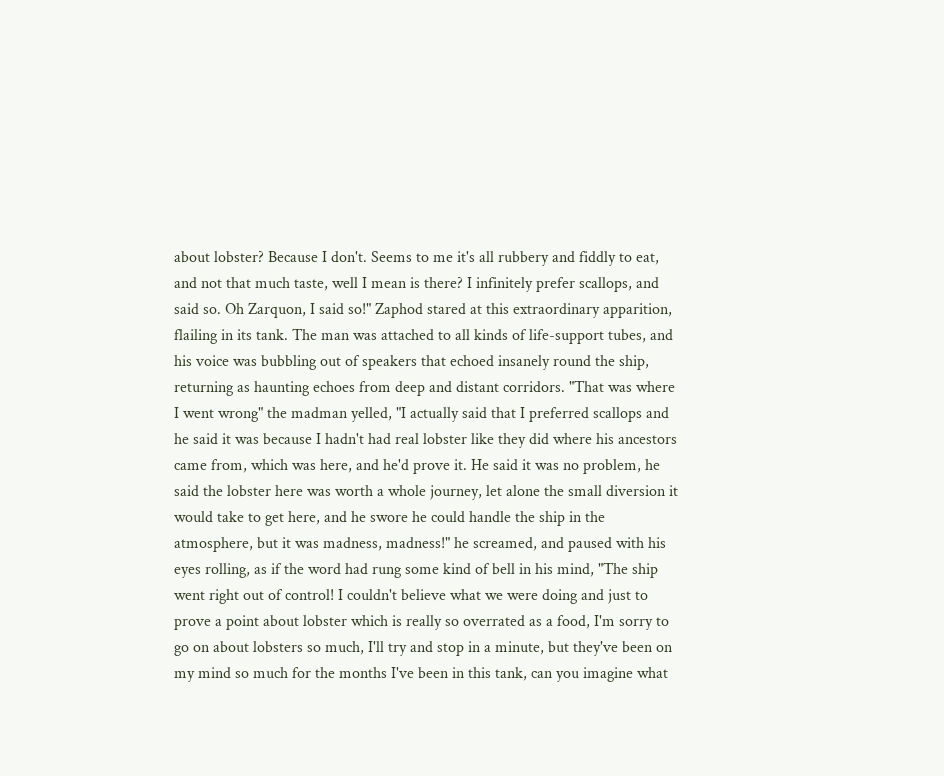about lobster? Because I don't. Seems to me it's all rubbery and fiddly to eat, and not that much taste, well I mean is there? I infinitely prefer scallops, and said so. Oh Zarquon, I said so!" Zaphod stared at this extraordinary apparition, flailing in its tank. The man was attached to all kinds of life-support tubes, and his voice was bubbling out of speakers that echoed insanely round the ship, returning as haunting echoes from deep and distant corridors. "That was where I went wrong" the madman yelled, "I actually said that I preferred scallops and he said it was because I hadn't had real lobster like they did where his ancestors came from, which was here, and he'd prove it. He said it was no problem, he said the lobster here was worth a whole journey, let alone the small diversion it would take to get here, and he swore he could handle the ship in the atmosphere, but it was madness, madness!" he screamed, and paused with his eyes rolling, as if the word had rung some kind of bell in his mind, "The ship went right out of control! I couldn't believe what we were doing and just to prove a point about lobster which is really so overrated as a food, I'm sorry to go on about lobsters so much, I'll try and stop in a minute, but they've been on my mind so much for the months I've been in this tank, can you imagine what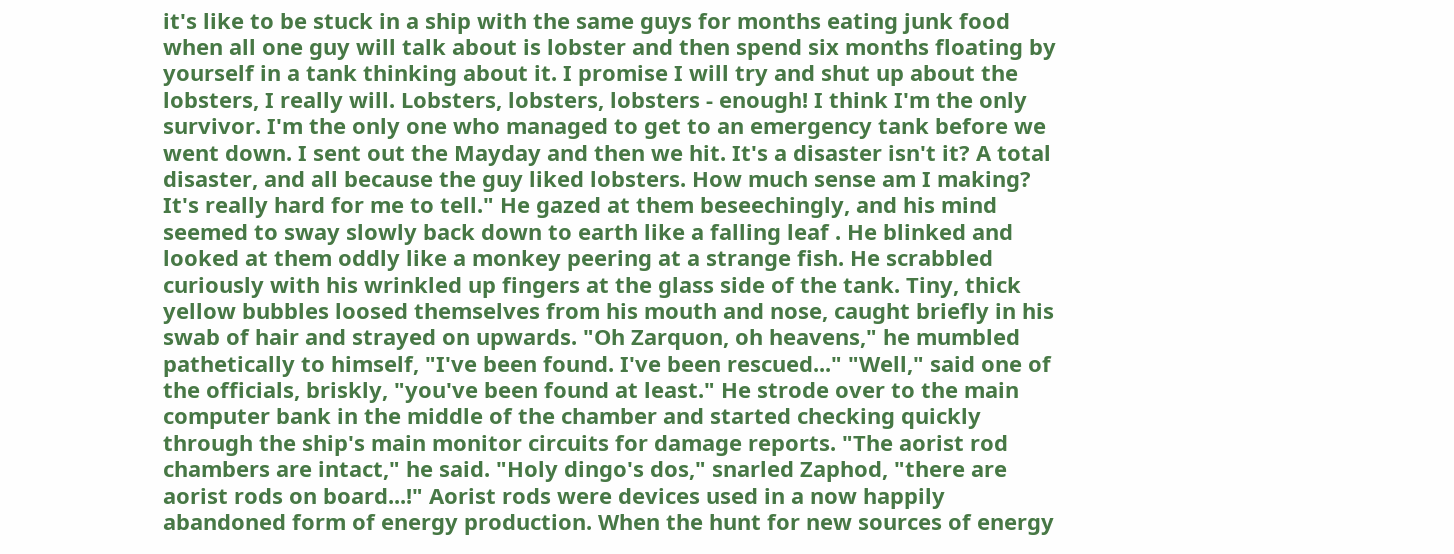it's like to be stuck in a ship with the same guys for months eating junk food when all one guy will talk about is lobster and then spend six months floating by yourself in a tank thinking about it. I promise I will try and shut up about the lobsters, I really will. Lobsters, lobsters, lobsters - enough! I think I'm the only survivor. I'm the only one who managed to get to an emergency tank before we went down. I sent out the Mayday and then we hit. It's a disaster isn't it? A total disaster, and all because the guy liked lobsters. How much sense am I making? It's really hard for me to tell." He gazed at them beseechingly, and his mind seemed to sway slowly back down to earth like a falling leaf . He blinked and looked at them oddly like a monkey peering at a strange fish. He scrabbled curiously with his wrinkled up fingers at the glass side of the tank. Tiny, thick yellow bubbles loosed themselves from his mouth and nose, caught briefly in his swab of hair and strayed on upwards. "Oh Zarquon, oh heavens," he mumbled pathetically to himself, "I've been found. I've been rescued..." "Well," said one of the officials, briskly, "you've been found at least." He strode over to the main computer bank in the middle of the chamber and started checking quickly through the ship's main monitor circuits for damage reports. "The aorist rod chambers are intact," he said. "Holy dingo's dos," snarled Zaphod, "there are aorist rods on board...!" Aorist rods were devices used in a now happily abandoned form of energy production. When the hunt for new sources of energy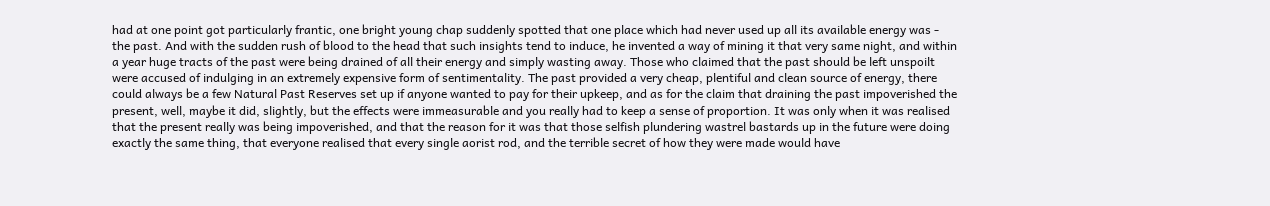had at one point got particularly frantic, one bright young chap suddenly spotted that one place which had never used up all its available energy was - the past. And with the sudden rush of blood to the head that such insights tend to induce, he invented a way of mining it that very same night, and within a year huge tracts of the past were being drained of all their energy and simply wasting away. Those who claimed that the past should be left unspoilt were accused of indulging in an extremely expensive form of sentimentality. The past provided a very cheap, plentiful and clean source of energy, there could always be a few Natural Past Reserves set up if anyone wanted to pay for their upkeep, and as for the claim that draining the past impoverished the present, well, maybe it did, slightly, but the effects were immeasurable and you really had to keep a sense of proportion. It was only when it was realised that the present really was being impoverished, and that the reason for it was that those selfish plundering wastrel bastards up in the future were doing exactly the same thing, that everyone realised that every single aorist rod, and the terrible secret of how they were made would have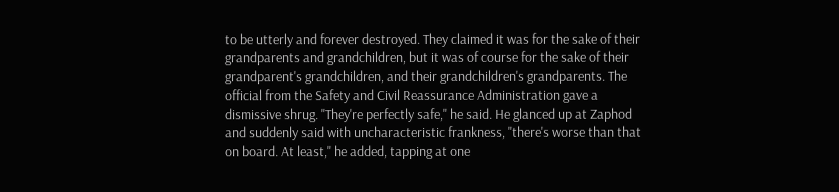to be utterly and forever destroyed. They claimed it was for the sake of their grandparents and grandchildren, but it was of course for the sake of their grandparent's grandchildren, and their grandchildren's grandparents. The official from the Safety and Civil Reassurance Administration gave a dismissive shrug. "They're perfectly safe," he said. He glanced up at Zaphod and suddenly said with uncharacteristic frankness, "there's worse than that on board. At least," he added, tapping at one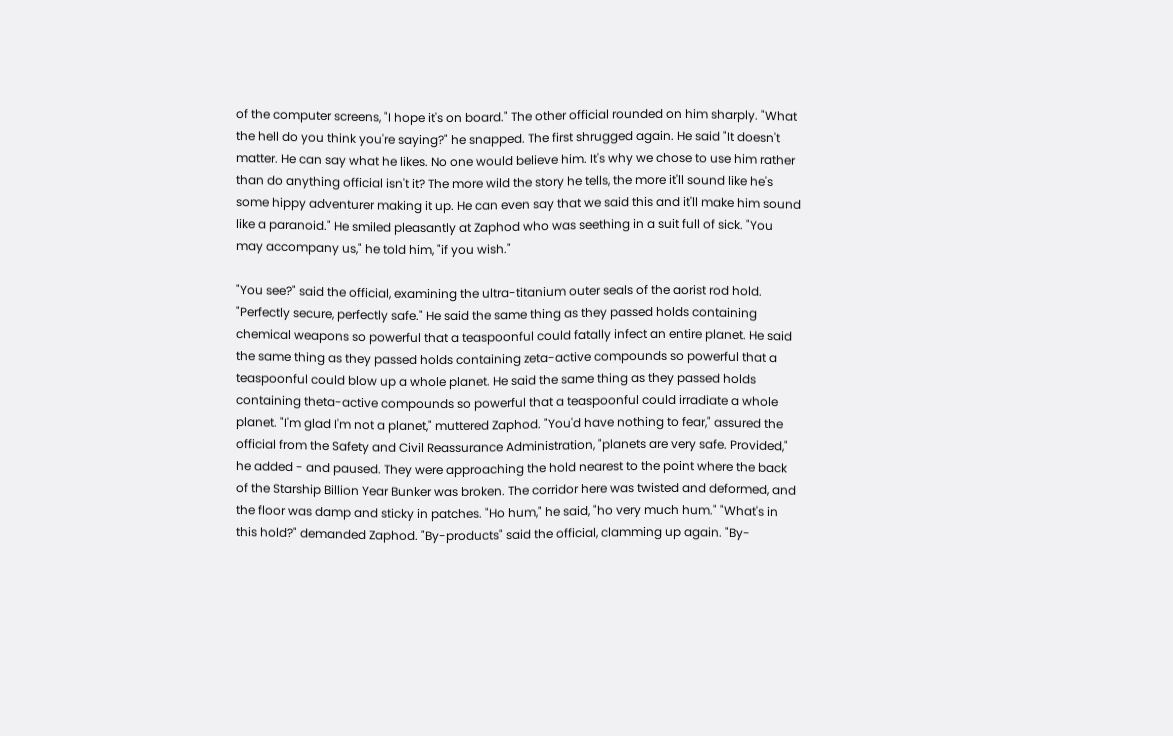of the computer screens, "I hope it's on board." The other official rounded on him sharply. "What the hell do you think you're saying?" he snapped. The first shrugged again. He said "It doesn't matter. He can say what he likes. No one would believe him. It's why we chose to use him rather than do anything official isn't it? The more wild the story he tells, the more it'll sound like he's some hippy adventurer making it up. He can even say that we said this and it'll make him sound like a paranoid." He smiled pleasantly at Zaphod who was seething in a suit full of sick. "You may accompany us," he told him, "if you wish."

"You see?" said the official, examining the ultra-titanium outer seals of the aorist rod hold. "Perfectly secure, perfectly safe." He said the same thing as they passed holds containing chemical weapons so powerful that a teaspoonful could fatally infect an entire planet. He said the same thing as they passed holds containing zeta-active compounds so powerful that a teaspoonful could blow up a whole planet. He said the same thing as they passed holds containing theta-active compounds so powerful that a teaspoonful could irradiate a whole planet. "I'm glad I'm not a planet," muttered Zaphod. "You'd have nothing to fear," assured the official from the Safety and Civil Reassurance Administration, "planets are very safe. Provided," he added - and paused. They were approaching the hold nearest to the point where the back of the Starship Billion Year Bunker was broken. The corridor here was twisted and deformed, and the floor was damp and sticky in patches. "Ho hum," he said, "ho very much hum." "What's in this hold?" demanded Zaphod. "By-products" said the official, clamming up again. "By-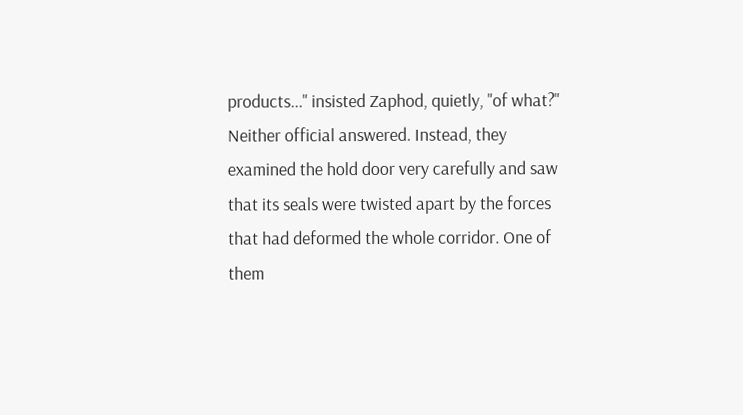products..." insisted Zaphod, quietly, "of what?" Neither official answered. Instead, they examined the hold door very carefully and saw that its seals were twisted apart by the forces that had deformed the whole corridor. One of them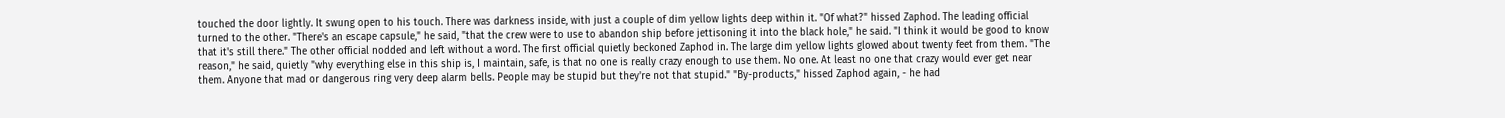touched the door lightly. It swung open to his touch. There was darkness inside, with just a couple of dim yellow lights deep within it. "Of what?" hissed Zaphod. The leading official turned to the other. "There's an escape capsule," he said, "that the crew were to use to abandon ship before jettisoning it into the black hole," he said. "I think it would be good to know that it's still there." The other official nodded and left without a word. The first official quietly beckoned Zaphod in. The large dim yellow lights glowed about twenty feet from them. "The reason," he said, quietly "why everything else in this ship is, I maintain, safe, is that no one is really crazy enough to use them. No one. At least no one that crazy would ever get near them. Anyone that mad or dangerous ring very deep alarm bells. People may be stupid but they're not that stupid." "By-products," hissed Zaphod again, - he had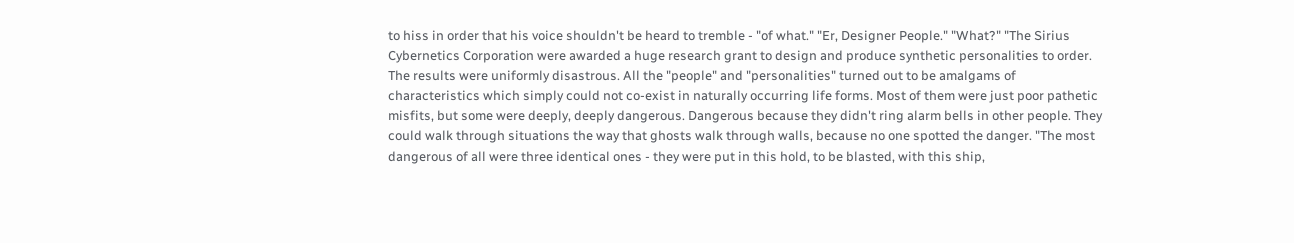to hiss in order that his voice shouldn't be heard to tremble - "of what." "Er, Designer People." "What?" "The Sirius Cybernetics Corporation were awarded a huge research grant to design and produce synthetic personalities to order. The results were uniformly disastrous. All the "people" and "personalities" turned out to be amalgams of characteristics which simply could not co-exist in naturally occurring life forms. Most of them were just poor pathetic misfits, but some were deeply, deeply dangerous. Dangerous because they didn't ring alarm bells in other people. They could walk through situations the way that ghosts walk through walls, because no one spotted the danger. "The most dangerous of all were three identical ones - they were put in this hold, to be blasted, with this ship,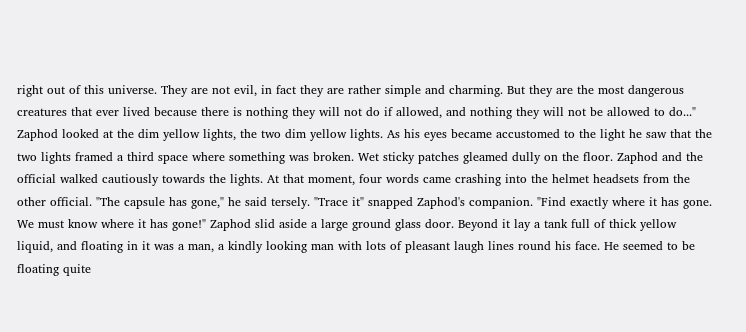right out of this universe. They are not evil, in fact they are rather simple and charming. But they are the most dangerous creatures that ever lived because there is nothing they will not do if allowed, and nothing they will not be allowed to do..." Zaphod looked at the dim yellow lights, the two dim yellow lights. As his eyes became accustomed to the light he saw that the two lights framed a third space where something was broken. Wet sticky patches gleamed dully on the floor. Zaphod and the official walked cautiously towards the lights. At that moment, four words came crashing into the helmet headsets from the other official. "The capsule has gone," he said tersely. "Trace it" snapped Zaphod's companion. "Find exactly where it has gone. We must know where it has gone!" Zaphod slid aside a large ground glass door. Beyond it lay a tank full of thick yellow liquid, and floating in it was a man, a kindly looking man with lots of pleasant laugh lines round his face. He seemed to be floating quite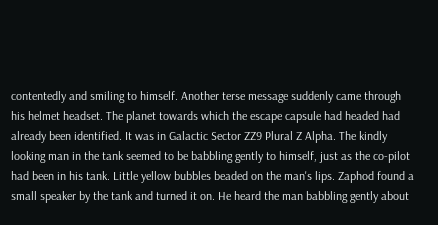contentedly and smiling to himself. Another terse message suddenly came through his helmet headset. The planet towards which the escape capsule had headed had already been identified. It was in Galactic Sector ZZ9 Plural Z Alpha. The kindly looking man in the tank seemed to be babbling gently to himself, just as the co-pilot had been in his tank. Little yellow bubbles beaded on the man's lips. Zaphod found a small speaker by the tank and turned it on. He heard the man babbling gently about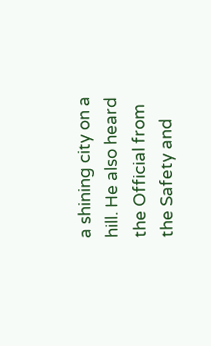a shining city on a hill. He also heard the Official from the Safety and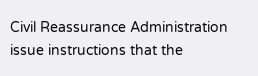Civil Reassurance Administration issue instructions that the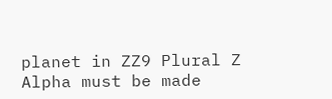planet in ZZ9 Plural Z Alpha must be made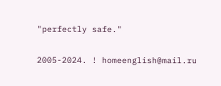"perfectly safe."

2005-2024. ! homeenglish@mail.ru